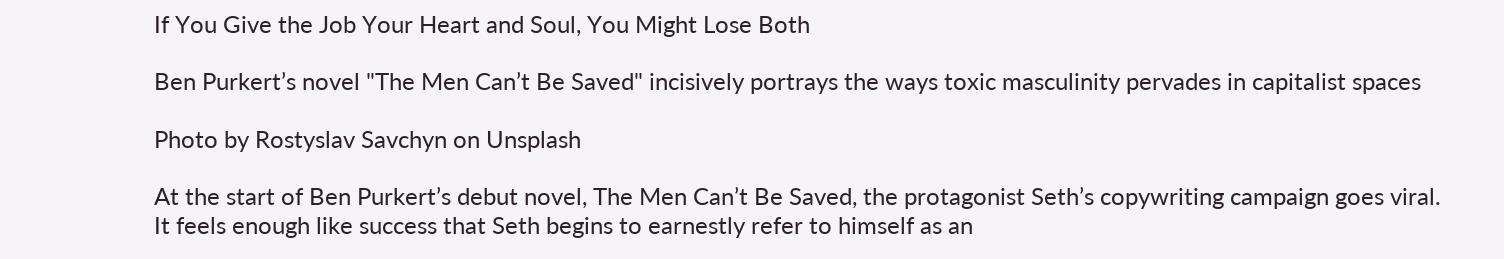If You Give the Job Your Heart and Soul, You Might Lose Both

Ben Purkert’s novel "The Men Can’t Be Saved" incisively portrays the ways toxic masculinity pervades in capitalist spaces

Photo by Rostyslav Savchyn on Unsplash

At the start of Ben Purkert’s debut novel, The Men Can’t Be Saved, the protagonist Seth’s copywriting campaign goes viral. It feels enough like success that Seth begins to earnestly refer to himself as an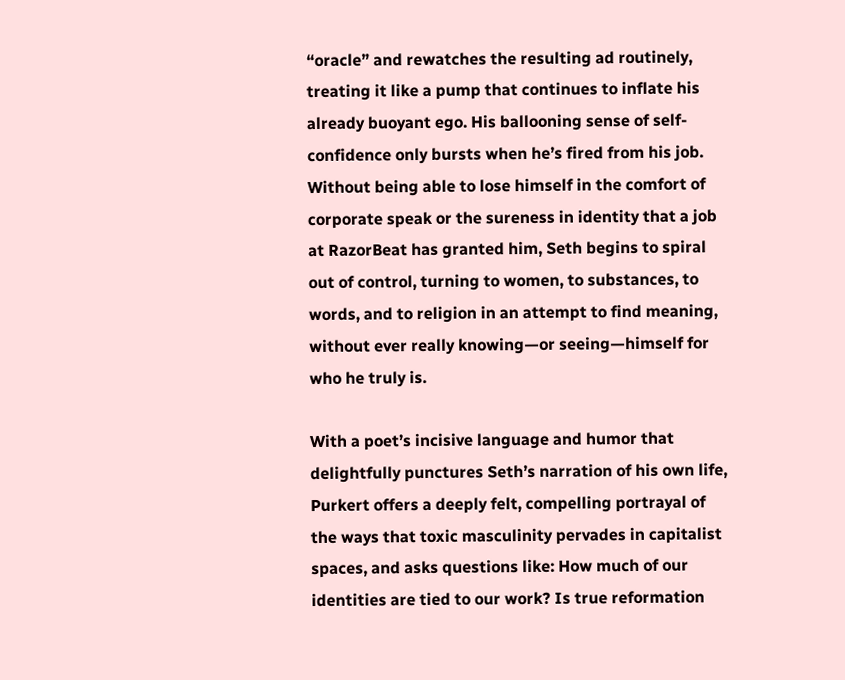“oracle” and rewatches the resulting ad routinely, treating it like a pump that continues to inflate his already buoyant ego. His ballooning sense of self-confidence only bursts when he’s fired from his job. Without being able to lose himself in the comfort of corporate speak or the sureness in identity that a job at RazorBeat has granted him, Seth begins to spiral out of control, turning to women, to substances, to words, and to religion in an attempt to find meaning, without ever really knowing—or seeing—himself for who he truly is.

With a poet’s incisive language and humor that delightfully punctures Seth’s narration of his own life, Purkert offers a deeply felt, compelling portrayal of the ways that toxic masculinity pervades in capitalist spaces, and asks questions like: How much of our identities are tied to our work? Is true reformation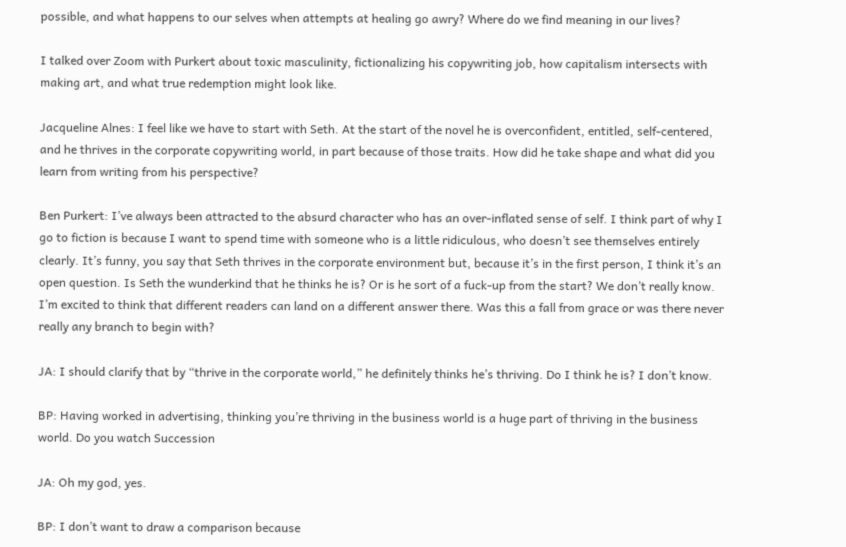possible, and what happens to our selves when attempts at healing go awry? Where do we find meaning in our lives?

I talked over Zoom with Purkert about toxic masculinity, fictionalizing his copywriting job, how capitalism intersects with making art, and what true redemption might look like.

Jacqueline Alnes: I feel like we have to start with Seth. At the start of the novel he is overconfident, entitled, self-centered, and he thrives in the corporate copywriting world, in part because of those traits. How did he take shape and what did you learn from writing from his perspective?

Ben Purkert: I’ve always been attracted to the absurd character who has an over-inflated sense of self. I think part of why I go to fiction is because I want to spend time with someone who is a little ridiculous, who doesn’t see themselves entirely clearly. It’s funny, you say that Seth thrives in the corporate environment but, because it’s in the first person, I think it’s an open question. Is Seth the wunderkind that he thinks he is? Or is he sort of a fuck-up from the start? We don’t really know. I’m excited to think that different readers can land on a different answer there. Was this a fall from grace or was there never really any branch to begin with?

JA: I should clarify that by “thrive in the corporate world,” he definitely thinks he’s thriving. Do I think he is? I don’t know.

BP: Having worked in advertising, thinking you’re thriving in the business world is a huge part of thriving in the business world. Do you watch Succession

JA: Oh my god, yes.

BP: I don’t want to draw a comparison because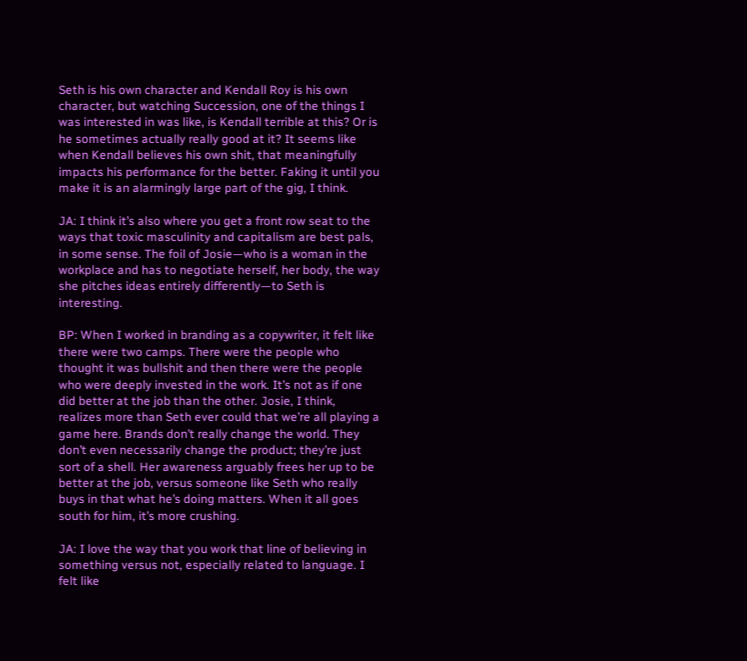Seth is his own character and Kendall Roy is his own character, but watching Succession, one of the things I was interested in was like, is Kendall terrible at this? Or is he sometimes actually really good at it? It seems like when Kendall believes his own shit, that meaningfully impacts his performance for the better. Faking it until you make it is an alarmingly large part of the gig, I think.

JA: I think it’s also where you get a front row seat to the ways that toxic masculinity and capitalism are best pals, in some sense. The foil of Josie—who is a woman in the workplace and has to negotiate herself, her body, the way she pitches ideas entirely differently—to Seth is interesting.

BP: When I worked in branding as a copywriter, it felt like there were two camps. There were the people who thought it was bullshit and then there were the people who were deeply invested in the work. It’s not as if one did better at the job than the other. Josie, I think, realizes more than Seth ever could that we’re all playing a game here. Brands don’t really change the world. They don’t even necessarily change the product; they’re just sort of a shell. Her awareness arguably frees her up to be better at the job, versus someone like Seth who really buys in that what he’s doing matters. When it all goes south for him, it’s more crushing.

JA: I love the way that you work that line of believing in something versus not, especially related to language. I felt like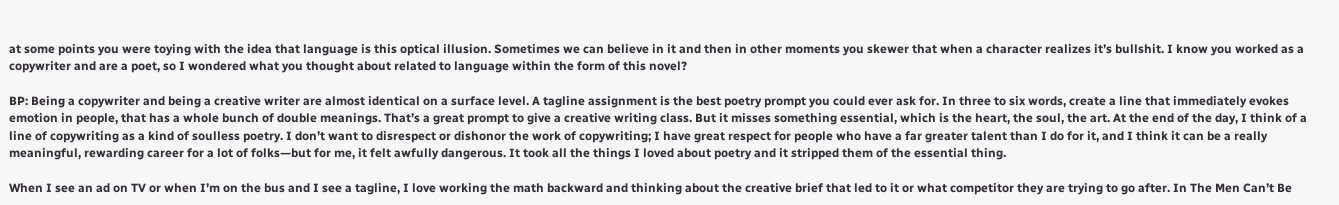at some points you were toying with the idea that language is this optical illusion. Sometimes we can believe in it and then in other moments you skewer that when a character realizes it’s bullshit. I know you worked as a copywriter and are a poet, so I wondered what you thought about related to language within the form of this novel?

BP: Being a copywriter and being a creative writer are almost identical on a surface level. A tagline assignment is the best poetry prompt you could ever ask for. In three to six words, create a line that immediately evokes emotion in people, that has a whole bunch of double meanings. That’s a great prompt to give a creative writing class. But it misses something essential, which is the heart, the soul, the art. At the end of the day, I think of a line of copywriting as a kind of soulless poetry. I don’t want to disrespect or dishonor the work of copywriting; I have great respect for people who have a far greater talent than I do for it, and I think it can be a really meaningful, rewarding career for a lot of folks—but for me, it felt awfully dangerous. It took all the things I loved about poetry and it stripped them of the essential thing.

When I see an ad on TV or when I’m on the bus and I see a tagline, I love working the math backward and thinking about the creative brief that led to it or what competitor they are trying to go after. In The Men Can’t Be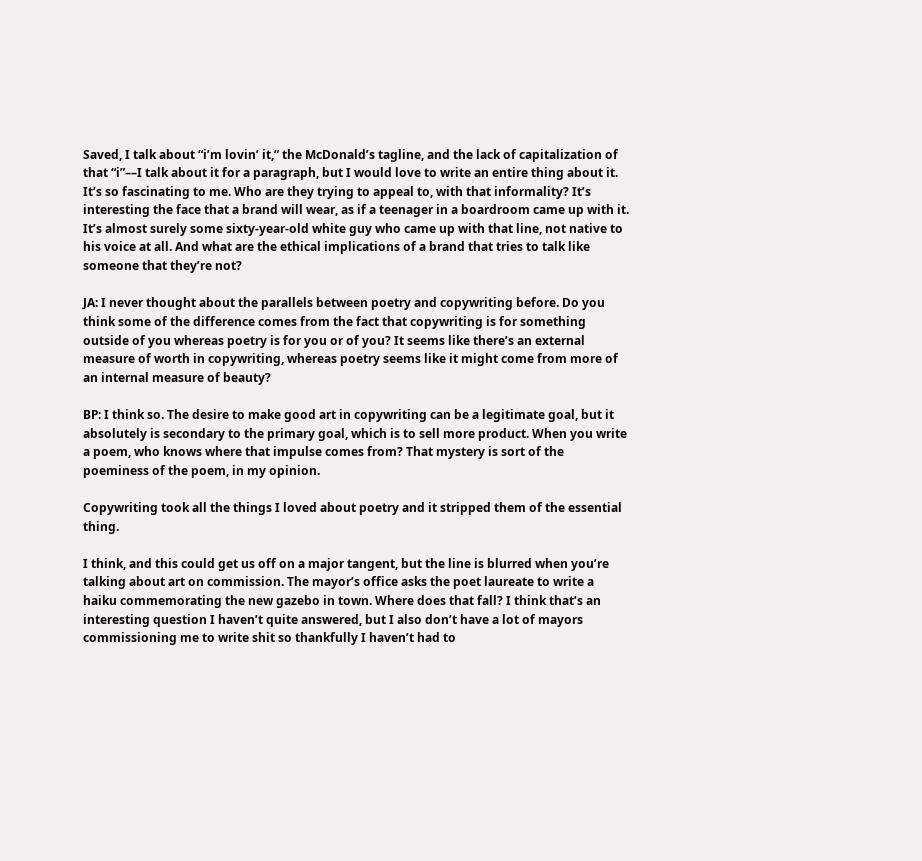Saved, I talk about “i’m lovin’ it,” the McDonald’s tagline, and the lack of capitalization of that “i”––I talk about it for a paragraph, but I would love to write an entire thing about it. It’s so fascinating to me. Who are they trying to appeal to, with that informality? It’s interesting the face that a brand will wear, as if a teenager in a boardroom came up with it. It’s almost surely some sixty-year-old white guy who came up with that line, not native to his voice at all. And what are the ethical implications of a brand that tries to talk like someone that they’re not?

JA: I never thought about the parallels between poetry and copywriting before. Do you think some of the difference comes from the fact that copywriting is for something outside of you whereas poetry is for you or of you? It seems like there’s an external measure of worth in copywriting, whereas poetry seems like it might come from more of an internal measure of beauty?

BP: I think so. The desire to make good art in copywriting can be a legitimate goal, but it absolutely is secondary to the primary goal, which is to sell more product. When you write a poem, who knows where that impulse comes from? That mystery is sort of the poeminess of the poem, in my opinion.

Copywriting took all the things I loved about poetry and it stripped them of the essential thing.

I think, and this could get us off on a major tangent, but the line is blurred when you’re talking about art on commission. The mayor’s office asks the poet laureate to write a haiku commemorating the new gazebo in town. Where does that fall? I think that’s an interesting question I haven’t quite answered, but I also don’t have a lot of mayors commissioning me to write shit so thankfully I haven’t had to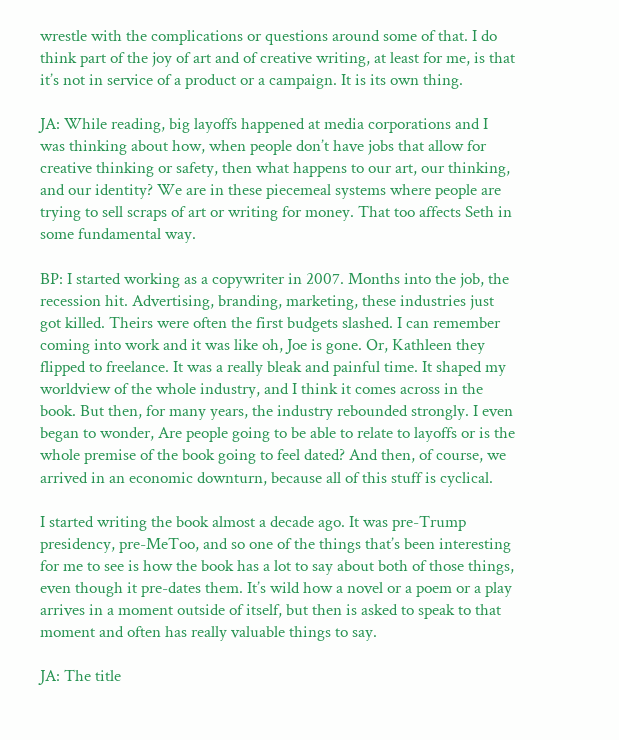wrestle with the complications or questions around some of that. I do think part of the joy of art and of creative writing, at least for me, is that it’s not in service of a product or a campaign. It is its own thing.

JA: While reading, big layoffs happened at media corporations and I was thinking about how, when people don’t have jobs that allow for creative thinking or safety, then what happens to our art, our thinking, and our identity? We are in these piecemeal systems where people are trying to sell scraps of art or writing for money. That too affects Seth in some fundamental way.

BP: I started working as a copywriter in 2007. Months into the job, the recession hit. Advertising, branding, marketing, these industries just got killed. Theirs were often the first budgets slashed. I can remember coming into work and it was like oh, Joe is gone. Or, Kathleen they flipped to freelance. It was a really bleak and painful time. It shaped my worldview of the whole industry, and I think it comes across in the book. But then, for many years, the industry rebounded strongly. I even began to wonder, Are people going to be able to relate to layoffs or is the whole premise of the book going to feel dated? And then, of course, we arrived in an economic downturn, because all of this stuff is cyclical.

I started writing the book almost a decade ago. It was pre-Trump presidency, pre-MeToo, and so one of the things that’s been interesting for me to see is how the book has a lot to say about both of those things, even though it pre-dates them. It’s wild how a novel or a poem or a play arrives in a moment outside of itself, but then is asked to speak to that moment and often has really valuable things to say.

JA: The title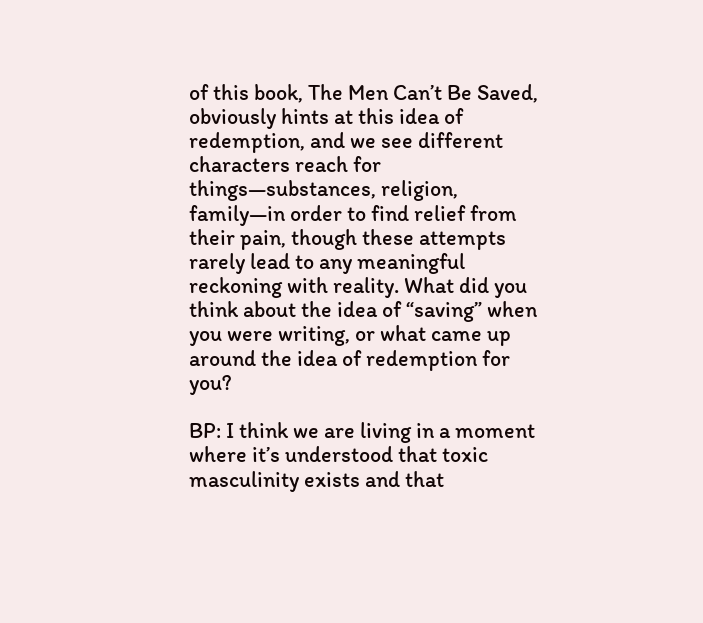of this book, The Men Can’t Be Saved, obviously hints at this idea of redemption, and we see different characters reach for things—substances, religion, family—in order to find relief from their pain, though these attempts rarely lead to any meaningful reckoning with reality. What did you think about the idea of “saving” when you were writing, or what came up around the idea of redemption for you?

BP: I think we are living in a moment where it’s understood that toxic masculinity exists and that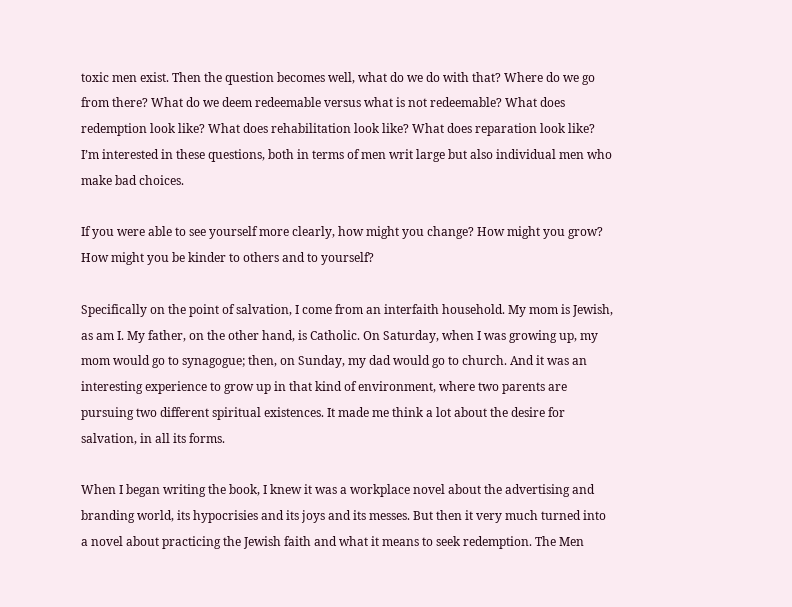toxic men exist. Then the question becomes well, what do we do with that? Where do we go from there? What do we deem redeemable versus what is not redeemable? What does redemption look like? What does rehabilitation look like? What does reparation look like? I’m interested in these questions, both in terms of men writ large but also individual men who make bad choices.

If you were able to see yourself more clearly, how might you change? How might you grow? How might you be kinder to others and to yourself?

Specifically on the point of salvation, I come from an interfaith household. My mom is Jewish, as am I. My father, on the other hand, is Catholic. On Saturday, when I was growing up, my mom would go to synagogue; then, on Sunday, my dad would go to church. And it was an interesting experience to grow up in that kind of environment, where two parents are pursuing two different spiritual existences. It made me think a lot about the desire for salvation, in all its forms.

When I began writing the book, I knew it was a workplace novel about the advertising and branding world, its hypocrisies and its joys and its messes. But then it very much turned into a novel about practicing the Jewish faith and what it means to seek redemption. The Men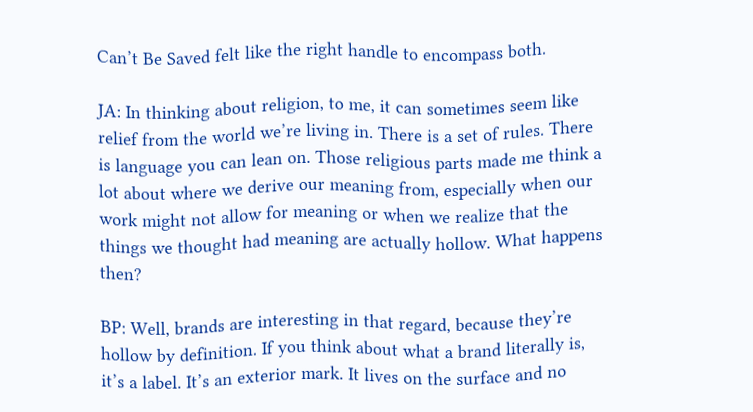Can’t Be Saved felt like the right handle to encompass both.

JA: In thinking about religion, to me, it can sometimes seem like relief from the world we’re living in. There is a set of rules. There is language you can lean on. Those religious parts made me think a lot about where we derive our meaning from, especially when our work might not allow for meaning or when we realize that the things we thought had meaning are actually hollow. What happens then?

BP: Well, brands are interesting in that regard, because they’re hollow by definition. If you think about what a brand literally is, it’s a label. It’s an exterior mark. It lives on the surface and no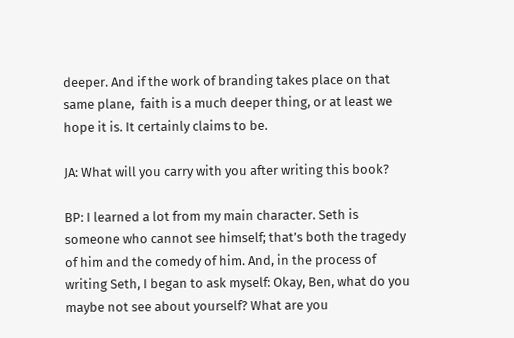deeper. And if the work of branding takes place on that same plane,  faith is a much deeper thing, or at least we hope it is. It certainly claims to be.

JA: What will you carry with you after writing this book?

BP: I learned a lot from my main character. Seth is someone who cannot see himself; that’s both the tragedy of him and the comedy of him. And, in the process of writing Seth, I began to ask myself: Okay, Ben, what do you maybe not see about yourself? What are you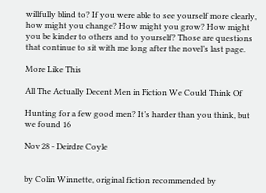willfully blind to? If you were able to see yourself more clearly, how might you change? How might you grow? How might you be kinder to others and to yourself? Those are questions that continue to sit with me long after the novel’s last page.

More Like This

All The Actually Decent Men in Fiction We Could Think Of

Hunting for a few good men? It’s harder than you think, but we found 16

Nov 28 - Deirdre Coyle


by Colin Winnette, original fiction recommended by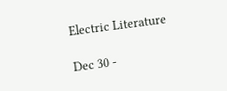Electric Literature

Dec 30 -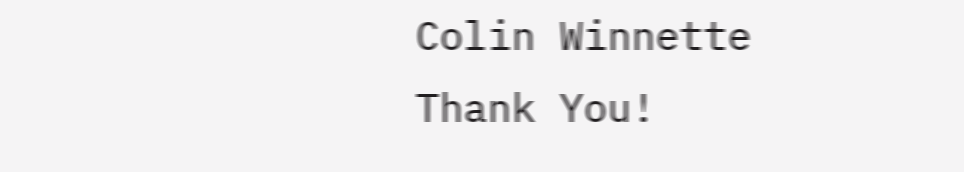Colin Winnette
Thank You!